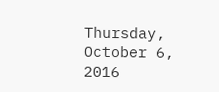Thursday, October 6, 2016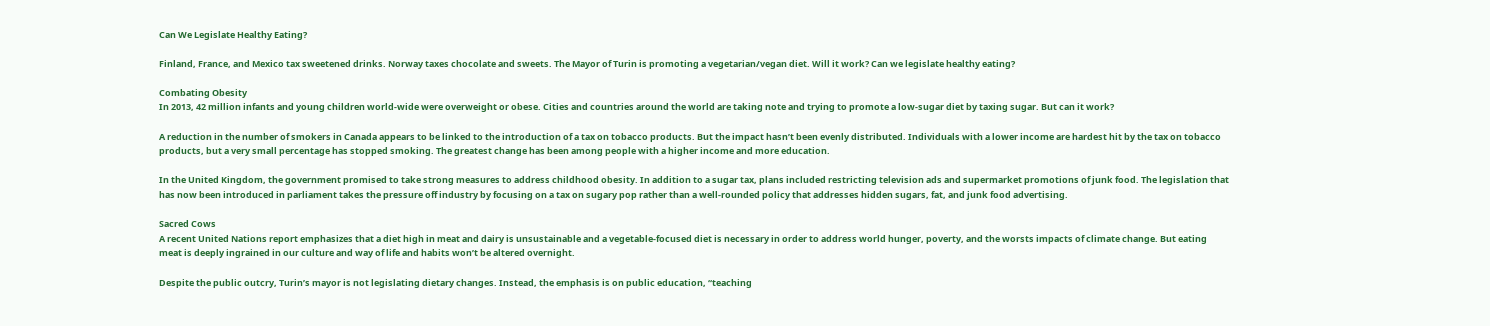Can We Legislate Healthy Eating?

Finland, France, and Mexico tax sweetened drinks. Norway taxes chocolate and sweets. The Mayor of Turin is promoting a vegetarian/vegan diet. Will it work? Can we legislate healthy eating?

Combating Obesity
In 2013, 42 million infants and young children world-wide were overweight or obese. Cities and countries around the world are taking note and trying to promote a low-sugar diet by taxing sugar. But can it work?

A reduction in the number of smokers in Canada appears to be linked to the introduction of a tax on tobacco products. But the impact hasn’t been evenly distributed. Individuals with a lower income are hardest hit by the tax on tobacco products, but a very small percentage has stopped smoking. The greatest change has been among people with a higher income and more education.

In the United Kingdom, the government promised to take strong measures to address childhood obesity. In addition to a sugar tax, plans included restricting television ads and supermarket promotions of junk food. The legislation that has now been introduced in parliament takes the pressure off industry by focusing on a tax on sugary pop rather than a well-rounded policy that addresses hidden sugars, fat, and junk food advertising.

Sacred Cows
A recent United Nations report emphasizes that a diet high in meat and dairy is unsustainable and a vegetable-focused diet is necessary in order to address world hunger, poverty, and the worsts impacts of climate change. But eating meat is deeply ingrained in our culture and way of life and habits won’t be altered overnight.

Despite the public outcry, Turin’s mayor is not legislating dietary changes. Instead, the emphasis is on public education, “teaching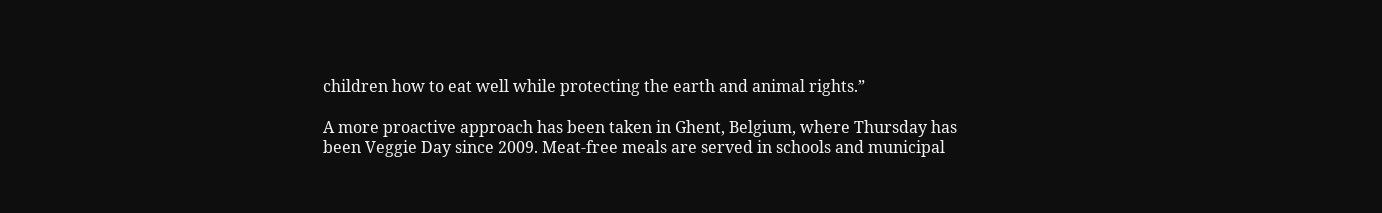children how to eat well while protecting the earth and animal rights.”

A more proactive approach has been taken in Ghent, Belgium, where Thursday has been Veggie Day since 2009. Meat-free meals are served in schools and municipal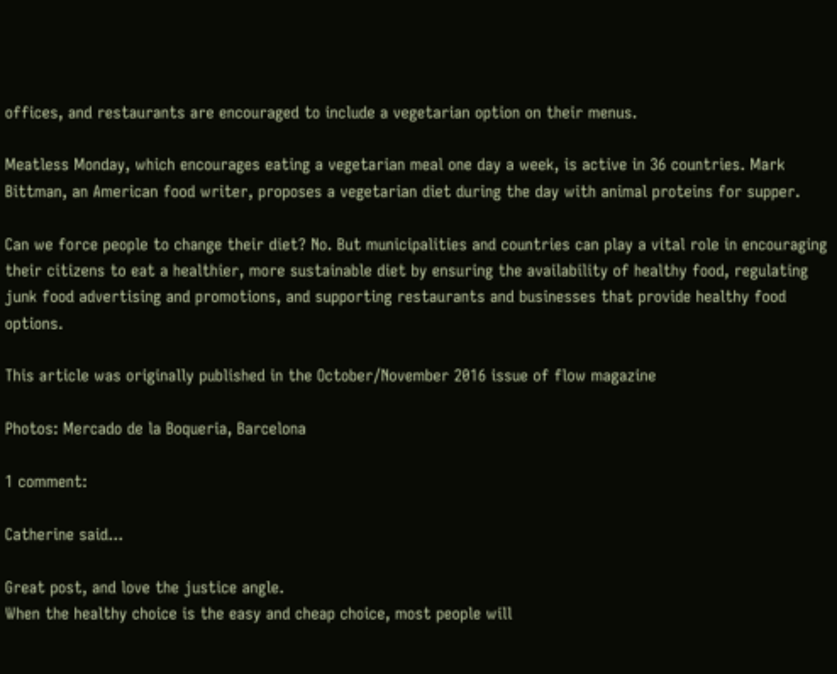offices, and restaurants are encouraged to include a vegetarian option on their menus.

Meatless Monday, which encourages eating a vegetarian meal one day a week, is active in 36 countries. Mark Bittman, an American food writer, proposes a vegetarian diet during the day with animal proteins for supper.

Can we force people to change their diet? No. But municipalities and countries can play a vital role in encouraging their citizens to eat a healthier, more sustainable diet by ensuring the availability of healthy food, regulating junk food advertising and promotions, and supporting restaurants and businesses that provide healthy food options.

This article was originally published in the October/November 2016 issue of flow magazine

Photos: Mercado de la Boqueria, Barcelona

1 comment:

Catherine said...

Great post, and love the justice angle.
When the healthy choice is the easy and cheap choice, most people will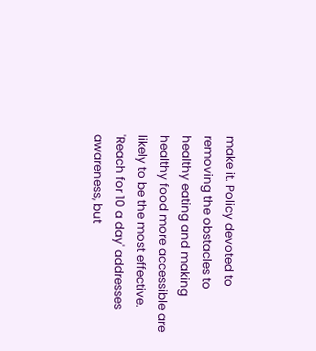make it. Policy devoted to removing the obstacles to healthy eating and making healthy food more accessible are likely to be the most effective.
'Reach for 10 a day' addresses awareness, but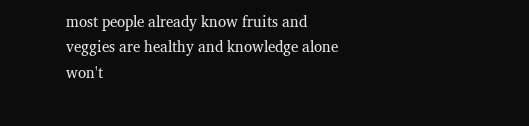most people already know fruits and veggies are healthy and knowledge alone won't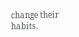change their habits.